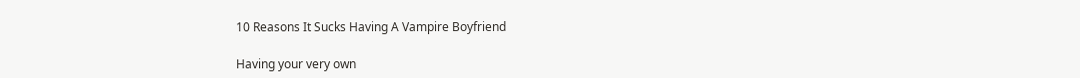10 Reasons It Sucks Having A Vampire Boyfriend

Having your very own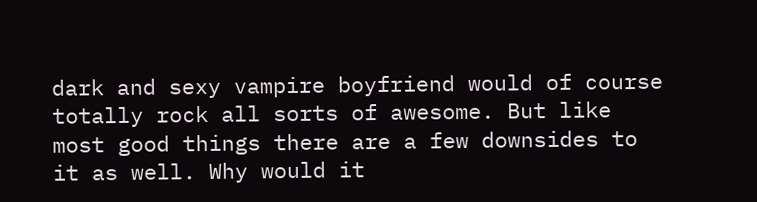dark and sexy vampire boyfriend would of course totally rock all sorts of awesome. But like most good things there are a few downsides to it as well. Why would it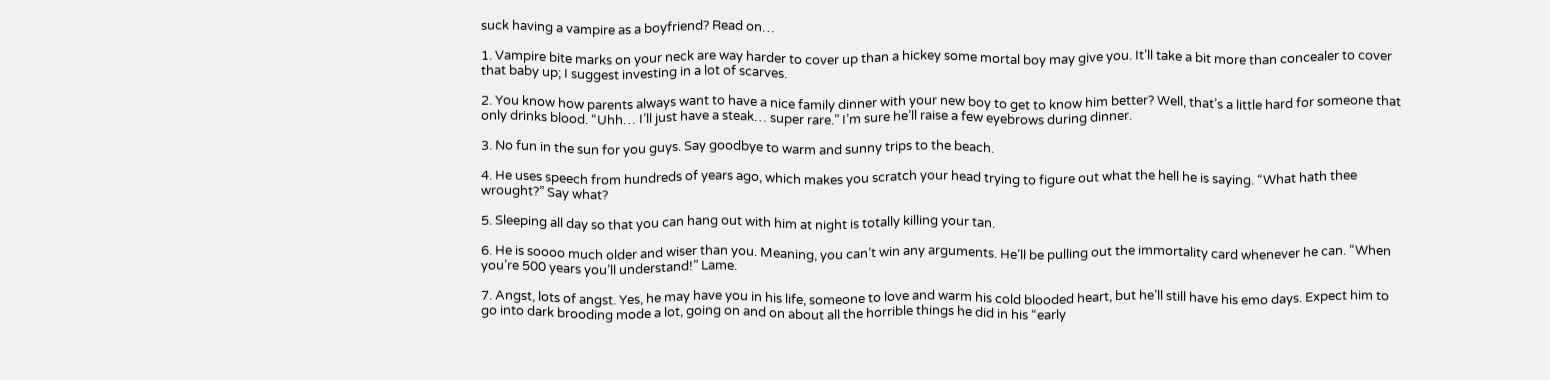suck having a vampire as a boyfriend? Read on…

1. Vampire bite marks on your neck are way harder to cover up than a hickey some mortal boy may give you. It’ll take a bit more than concealer to cover that baby up; I suggest investing in a lot of scarves.

2. You know how parents always want to have a nice family dinner with your new boy to get to know him better? Well, that’s a little hard for someone that only drinks blood. “Uhh… I’ll just have a steak… super rare.” I’m sure he’ll raise a few eyebrows during dinner.

3. No fun in the sun for you guys. Say goodbye to warm and sunny trips to the beach.

4. He uses speech from hundreds of years ago, which makes you scratch your head trying to figure out what the hell he is saying. “What hath thee wrought?” Say what?

5. Sleeping all day so that you can hang out with him at night is totally killing your tan.

6. He is soooo much older and wiser than you. Meaning, you can’t win any arguments. He’ll be pulling out the immortality card whenever he can. “When you’re 500 years you’ll understand!” Lame.

7. Angst, lots of angst. Yes, he may have you in his life, someone to love and warm his cold blooded heart, but he’ll still have his emo days. Expect him to go into dark brooding mode a lot, going on and on about all the horrible things he did in his “early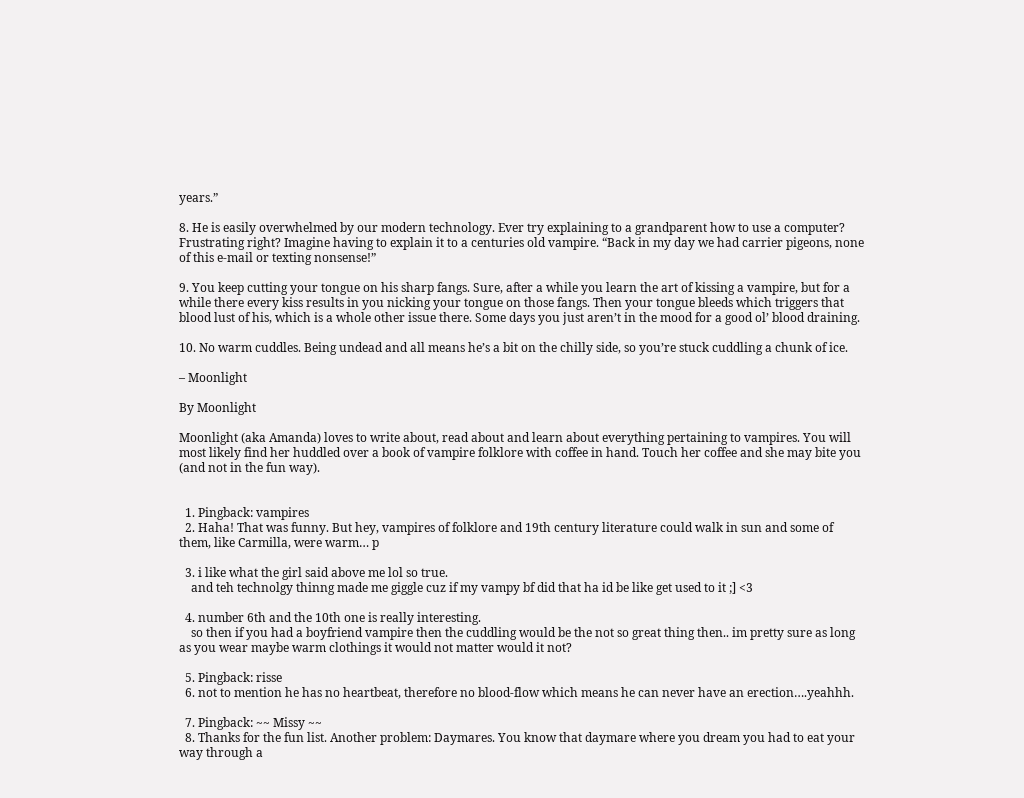years.”

8. He is easily overwhelmed by our modern technology. Ever try explaining to a grandparent how to use a computer? Frustrating right? Imagine having to explain it to a centuries old vampire. “Back in my day we had carrier pigeons, none of this e-mail or texting nonsense!”

9. You keep cutting your tongue on his sharp fangs. Sure, after a while you learn the art of kissing a vampire, but for a while there every kiss results in you nicking your tongue on those fangs. Then your tongue bleeds which triggers that blood lust of his, which is a whole other issue there. Some days you just aren’t in the mood for a good ol’ blood draining.

10. No warm cuddles. Being undead and all means he’s a bit on the chilly side, so you’re stuck cuddling a chunk of ice.

– Moonlight

By Moonlight

Moonlight (aka Amanda) loves to write about, read about and learn about everything pertaining to vampires. You will most likely find her huddled over a book of vampire folklore with coffee in hand. Touch her coffee and she may bite you (and not in the fun way).


  1. Pingback: vampires
  2. Haha! That was funny. But hey, vampires of folklore and 19th century literature could walk in sun and some of them, like Carmilla, were warm… p

  3. i like what the girl said above me lol so true.
    and teh technolgy thinng made me giggle cuz if my vampy bf did that ha id be like get used to it ;] <3

  4. number 6th and the 10th one is really interesting.
    so then if you had a boyfriend vampire then the cuddling would be the not so great thing then.. im pretty sure as long as you wear maybe warm clothings it would not matter would it not?

  5. Pingback: risse
  6. not to mention he has no heartbeat, therefore no blood-flow which means he can never have an erection….yeahhh.

  7. Pingback: ~~ Missy ~~
  8. Thanks for the fun list. Another problem: Daymares. You know that daymare where you dream you had to eat your way through a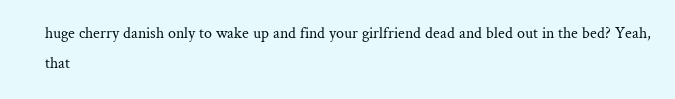huge cherry danish only to wake up and find your girlfriend dead and bled out in the bed? Yeah, that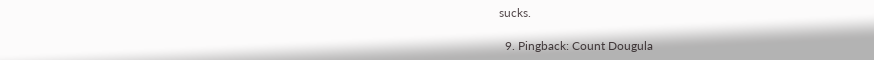sucks.

  9. Pingback: Count Dougula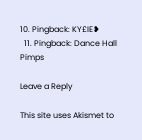10. Pingback: KY£IE❥
  11. Pingback: Dance Hall Pimps

Leave a Reply

This site uses Akismet to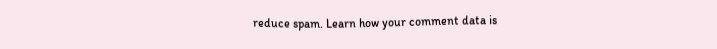reduce spam. Learn how your comment data is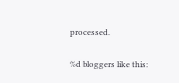processed.

%d bloggers like this: